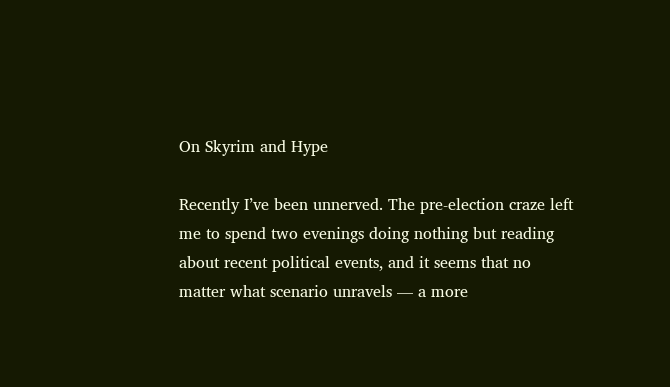On Skyrim and Hype

Recently I’ve been unnerved. The pre-election craze left me to spend two evenings doing nothing but reading about recent political events, and it seems that no matter what scenario unravels — a more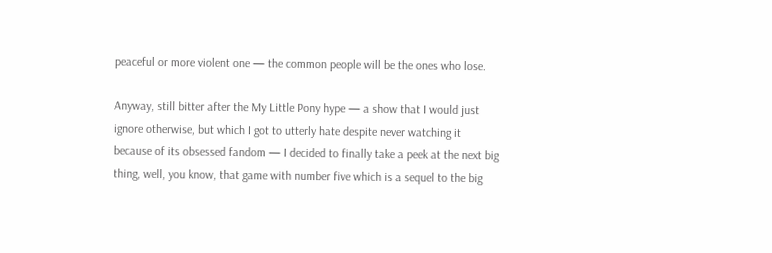peaceful or more violent one — the common people will be the ones who lose.

Anyway, still bitter after the My Little Pony hype — a show that I would just ignore otherwise, but which I got to utterly hate despite never watching it because of its obsessed fandom — I decided to finally take a peek at the next big thing, well, you know, that game with number five which is a sequel to the big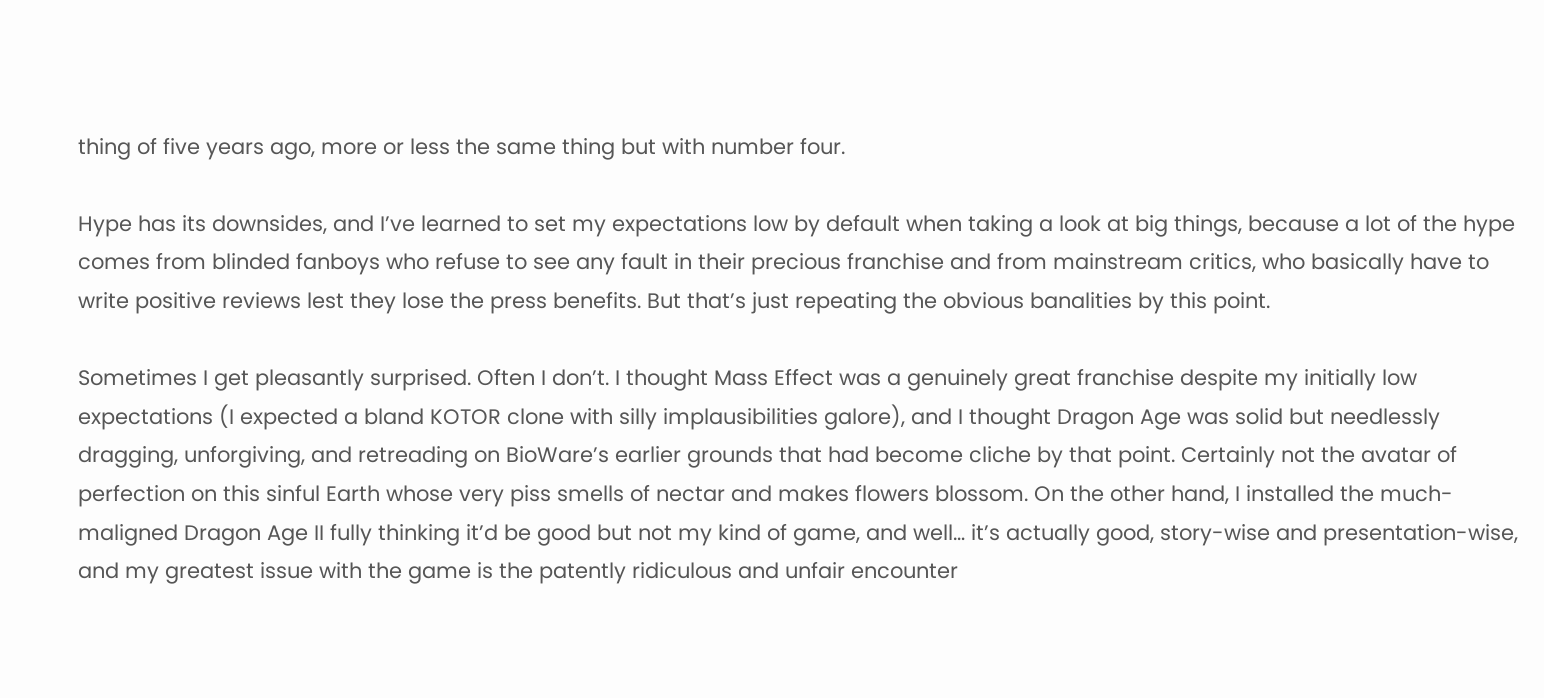thing of five years ago, more or less the same thing but with number four.

Hype has its downsides, and I’ve learned to set my expectations low by default when taking a look at big things, because a lot of the hype comes from blinded fanboys who refuse to see any fault in their precious franchise and from mainstream critics, who basically have to write positive reviews lest they lose the press benefits. But that’s just repeating the obvious banalities by this point.

Sometimes I get pleasantly surprised. Often I don’t. I thought Mass Effect was a genuinely great franchise despite my initially low expectations (I expected a bland KOTOR clone with silly implausibilities galore), and I thought Dragon Age was solid but needlessly dragging, unforgiving, and retreading on BioWare’s earlier grounds that had become cliche by that point. Certainly not the avatar of perfection on this sinful Earth whose very piss smells of nectar and makes flowers blossom. On the other hand, I installed the much-maligned Dragon Age II fully thinking it’d be good but not my kind of game, and well… it’s actually good, story-wise and presentation-wise, and my greatest issue with the game is the patently ridiculous and unfair encounter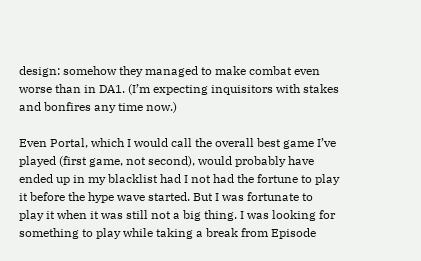design: somehow they managed to make combat even worse than in DA1. (I’m expecting inquisitors with stakes and bonfires any time now.)

Even Portal, which I would call the overall best game I’ve played (first game, not second), would probably have ended up in my blacklist had I not had the fortune to play it before the hype wave started. But I was fortunate to play it when it was still not a big thing. I was looking for something to play while taking a break from Episode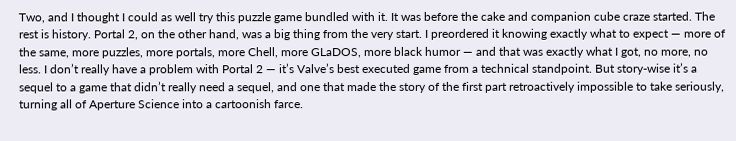Two, and I thought I could as well try this puzzle game bundled with it. It was before the cake and companion cube craze started. The rest is history. Portal 2, on the other hand, was a big thing from the very start. I preordered it knowing exactly what to expect — more of the same, more puzzles, more portals, more Chell, more GLaDOS, more black humor — and that was exactly what I got, no more, no less. I don’t really have a problem with Portal 2 — it’s Valve’s best executed game from a technical standpoint. But story-wise it’s a sequel to a game that didn’t really need a sequel, and one that made the story of the first part retroactively impossible to take seriously, turning all of Aperture Science into a cartoonish farce.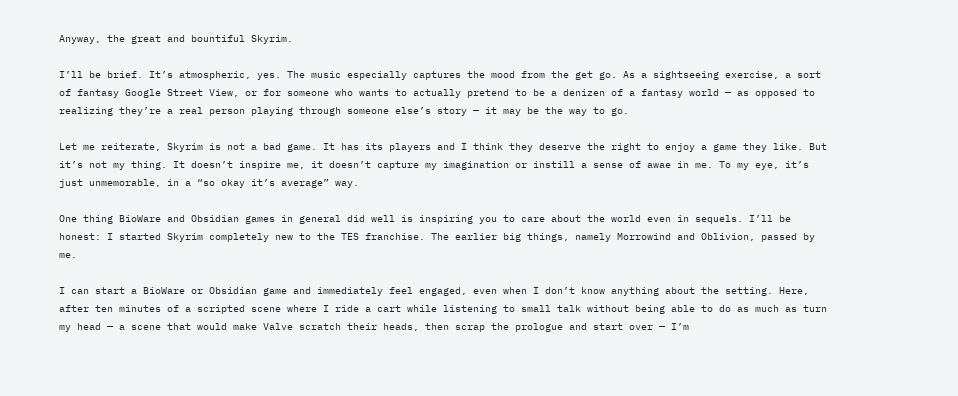Anyway, the great and bountiful Skyrim.

I’ll be brief. It’s atmospheric, yes. The music especially captures the mood from the get go. As a sightseeing exercise, a sort of fantasy Google Street View, or for someone who wants to actually pretend to be a denizen of a fantasy world — as opposed to realizing they’re a real person playing through someone else’s story — it may be the way to go.

Let me reiterate, Skyrim is not a bad game. It has its players and I think they deserve the right to enjoy a game they like. But it’s not my thing. It doesn’t inspire me, it doesn’t capture my imagination or instill a sense of awae in me. To my eye, it’s just unmemorable, in a “so okay it’s average” way.

One thing BioWare and Obsidian games in general did well is inspiring you to care about the world even in sequels. I’ll be honest: I started Skyrim completely new to the TES franchise. The earlier big things, namely Morrowind and Oblivion, passed by me.

I can start a BioWare or Obsidian game and immediately feel engaged, even when I don’t know anything about the setting. Here, after ten minutes of a scripted scene where I ride a cart while listening to small talk without being able to do as much as turn my head — a scene that would make Valve scratch their heads, then scrap the prologue and start over — I’m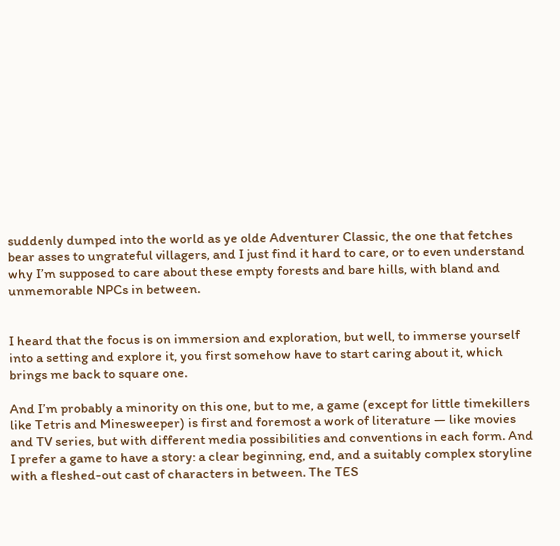suddenly dumped into the world as ye olde Adventurer Classic, the one that fetches bear asses to ungrateful villagers, and I just find it hard to care, or to even understand why I’m supposed to care about these empty forests and bare hills, with bland and unmemorable NPCs in between.


I heard that the focus is on immersion and exploration, but well, to immerse yourself into a setting and explore it, you first somehow have to start caring about it, which brings me back to square one.

And I’m probably a minority on this one, but to me, a game (except for little timekillers like Tetris and Minesweeper) is first and foremost a work of literature — like movies and TV series, but with different media possibilities and conventions in each form. And I prefer a game to have a story: a clear beginning, end, and a suitably complex storyline with a fleshed-out cast of characters in between. The TES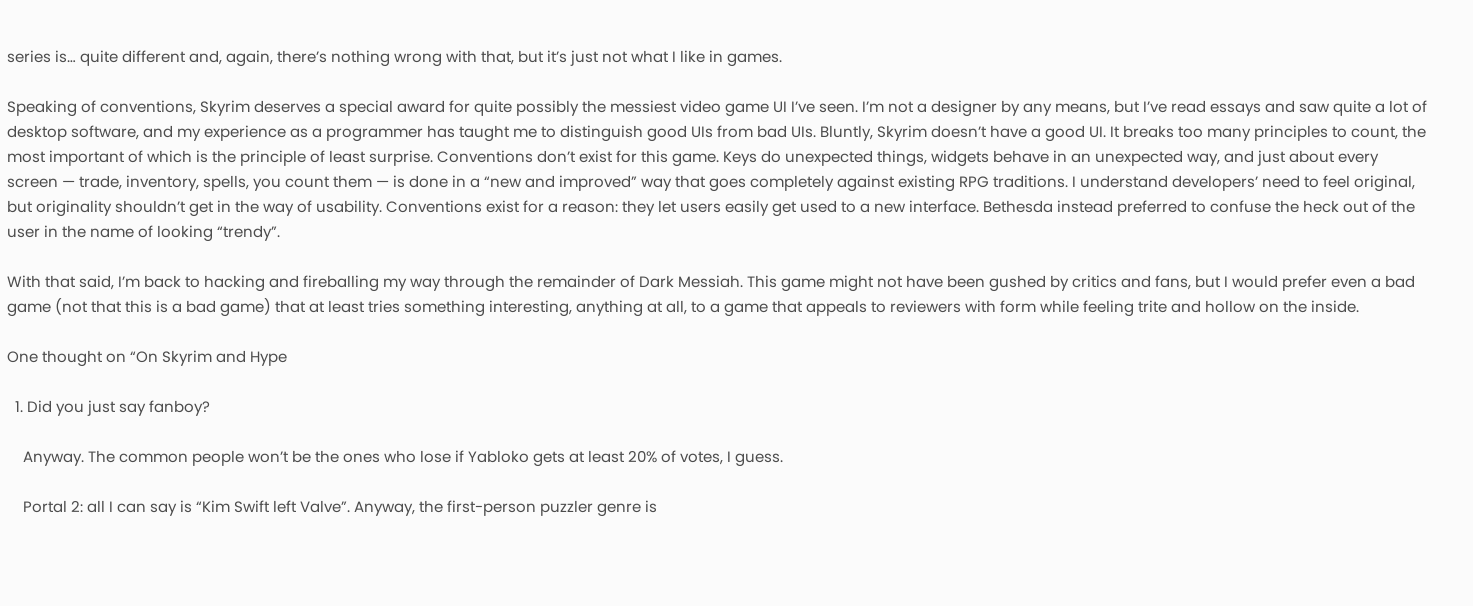series is… quite different and, again, there’s nothing wrong with that, but it’s just not what I like in games.

Speaking of conventions, Skyrim deserves a special award for quite possibly the messiest video game UI I’ve seen. I’m not a designer by any means, but I’ve read essays and saw quite a lot of desktop software, and my experience as a programmer has taught me to distinguish good UIs from bad UIs. Bluntly, Skyrim doesn’t have a good UI. It breaks too many principles to count, the most important of which is the principle of least surprise. Conventions don’t exist for this game. Keys do unexpected things, widgets behave in an unexpected way, and just about every screen — trade, inventory, spells, you count them — is done in a “new and improved” way that goes completely against existing RPG traditions. I understand developers’ need to feel original, but originality shouldn’t get in the way of usability. Conventions exist for a reason: they let users easily get used to a new interface. Bethesda instead preferred to confuse the heck out of the user in the name of looking “trendy”.

With that said, I’m back to hacking and fireballing my way through the remainder of Dark Messiah. This game might not have been gushed by critics and fans, but I would prefer even a bad game (not that this is a bad game) that at least tries something interesting, anything at all, to a game that appeals to reviewers with form while feeling trite and hollow on the inside.

One thought on “On Skyrim and Hype

  1. Did you just say fanboy?

    Anyway. The common people won’t be the ones who lose if Yabloko gets at least 20% of votes, I guess.

    Portal 2: all I can say is “Kim Swift left Valve”. Anyway, the first-person puzzler genre is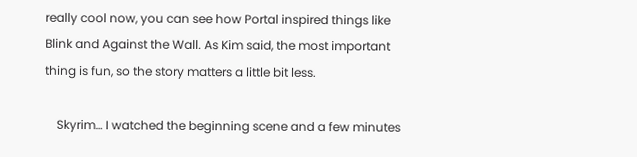really cool now, you can see how Portal inspired things like Blink and Against the Wall. As Kim said, the most important thing is fun, so the story matters a little bit less.

    Skyrim… I watched the beginning scene and a few minutes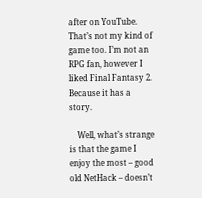after on YouTube. That’s not my kind of game too. I’m not an RPG fan, however I liked Final Fantasy 2. Because it has a story.

    Well, what’s strange is that the game I enjoy the most – good old NetHack – doesn’t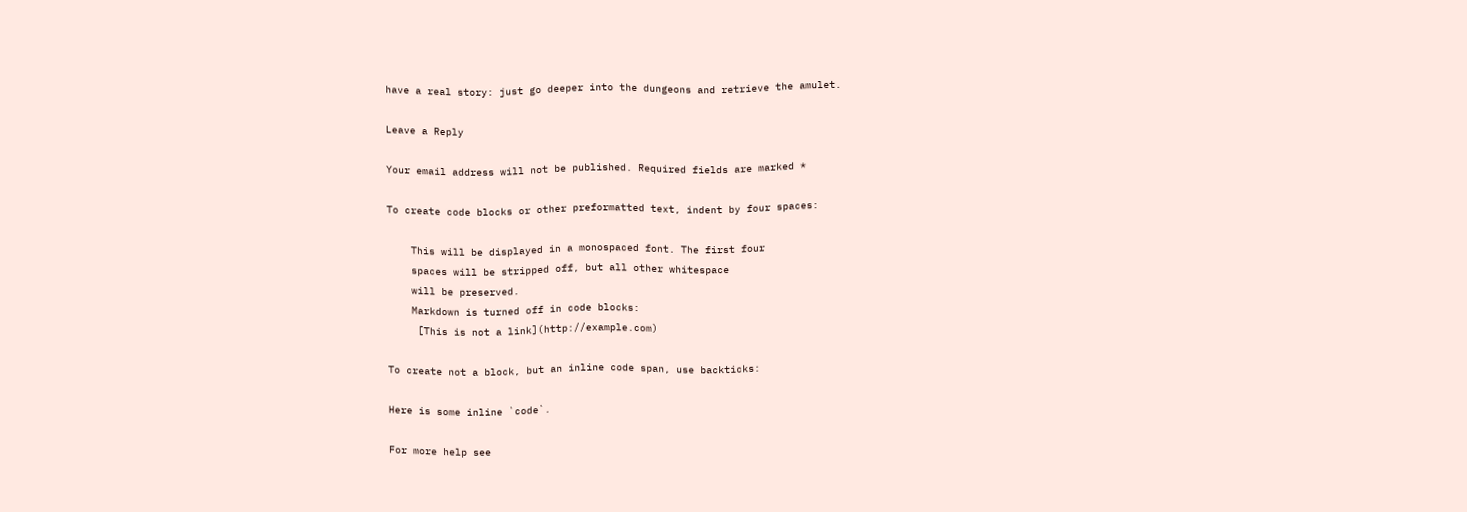have a real story: just go deeper into the dungeons and retrieve the amulet.

Leave a Reply

Your email address will not be published. Required fields are marked *

To create code blocks or other preformatted text, indent by four spaces:

    This will be displayed in a monospaced font. The first four
    spaces will be stripped off, but all other whitespace
    will be preserved.
    Markdown is turned off in code blocks:
     [This is not a link](http://example.com)

To create not a block, but an inline code span, use backticks:

Here is some inline `code`.

For more help see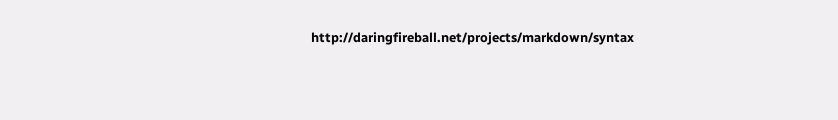http://daringfireball.net/projects/markdown/syntax